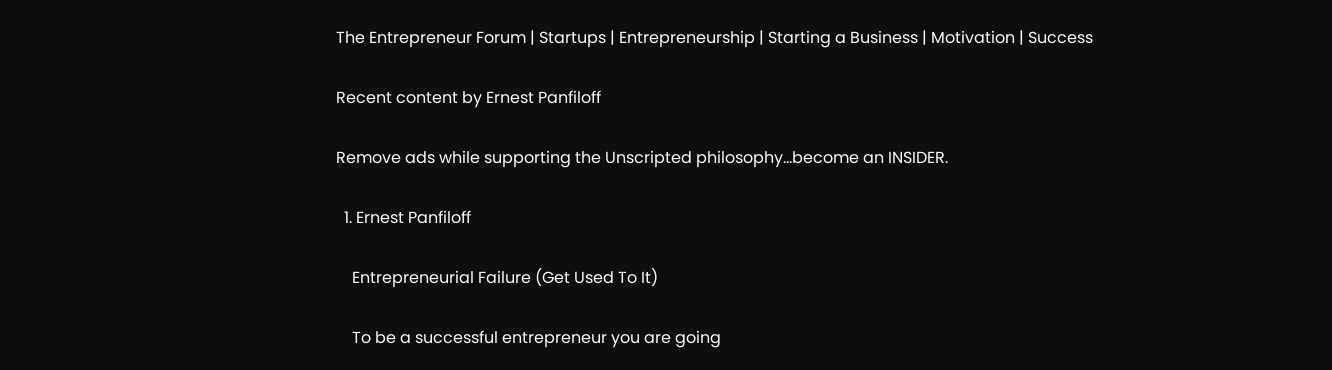The Entrepreneur Forum | Startups | Entrepreneurship | Starting a Business | Motivation | Success

Recent content by Ernest Panfiloff

Remove ads while supporting the Unscripted philosophy...become an INSIDER.

  1. Ernest Panfiloff

    Entrepreneurial Failure (Get Used To It)

    To be a successful entrepreneur you are going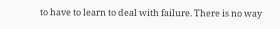to have to learn to deal with failure. There is no way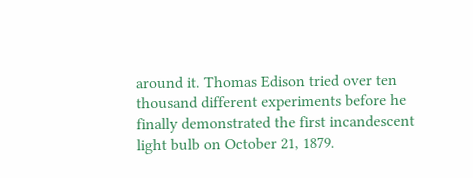around it. Thomas Edison tried over ten thousand different experiments before he finally demonstrated the first incandescent light bulb on October 21, 1879.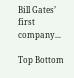Bill Gates’ first company...

Top Bottom